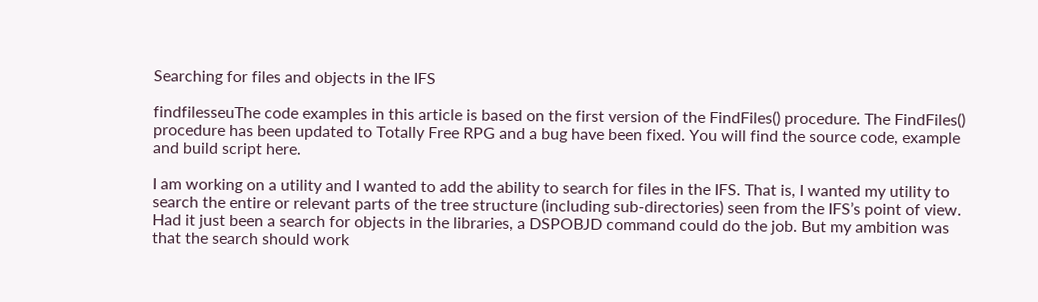Searching for files and objects in the IFS

findfilesseuThe code examples in this article is based on the first version of the FindFiles() procedure. The FindFiles() procedure has been updated to Totally Free RPG and a bug have been fixed. You will find the source code, example and build script here.

I am working on a utility and I wanted to add the ability to search for files in the IFS. That is, I wanted my utility to search the entire or relevant parts of the tree structure (including sub-directories) seen from the IFS’s point of view. Had it just been a search for objects in the libraries, a DSPOBJD command could do the job. But my ambition was that the search should work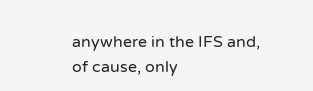anywhere in the IFS and, of cause, only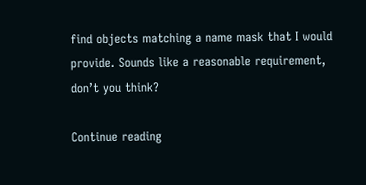find objects matching a name mask that I would provide. Sounds like a reasonable requirement, don’t you think?

Continue reading